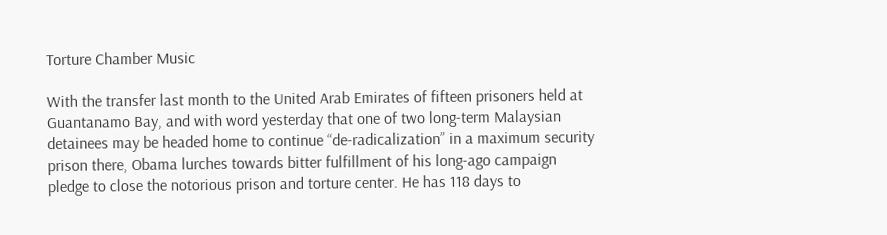Torture Chamber Music

With the transfer last month to the United Arab Emirates of fifteen prisoners held at Guantanamo Bay, and with word yesterday that one of two long-term Malaysian detainees may be headed home to continue “de-radicalization” in a maximum security prison there, Obama lurches towards bitter fulfillment of his long-ago campaign pledge to close the notorious prison and torture center. He has 118 days to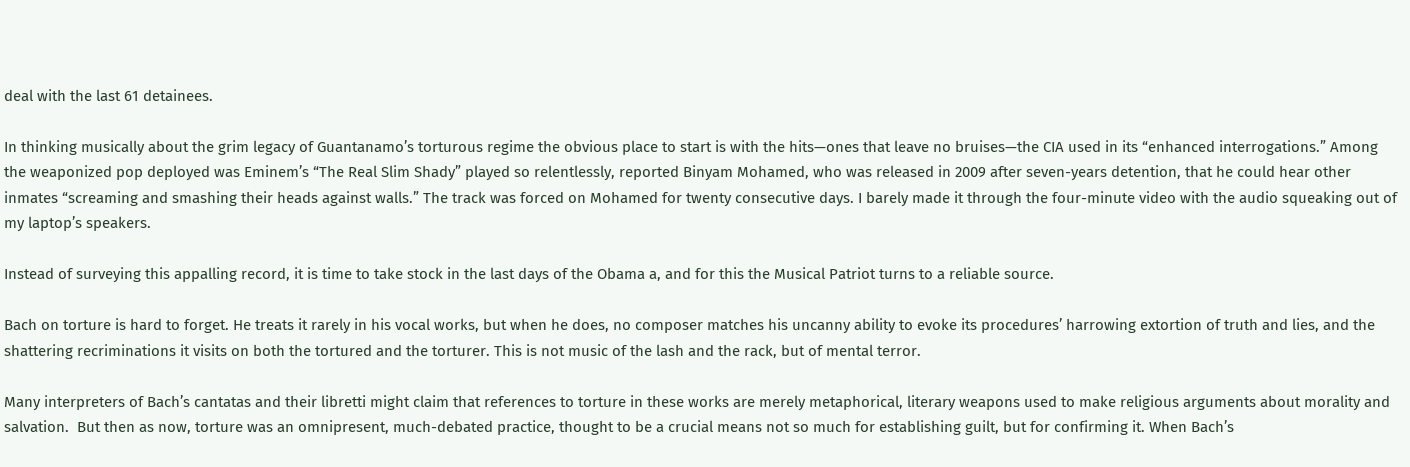deal with the last 61 detainees.

In thinking musically about the grim legacy of Guantanamo’s torturous regime the obvious place to start is with the hits—ones that leave no bruises—the CIA used in its “enhanced interrogations.” Among the weaponized pop deployed was Eminem’s “The Real Slim Shady” played so relentlessly, reported Binyam Mohamed, who was released in 2009 after seven-years detention, that he could hear other inmates “screaming and smashing their heads against walls.” The track was forced on Mohamed for twenty consecutive days. I barely made it through the four-minute video with the audio squeaking out of my laptop’s speakers.

Instead of surveying this appalling record, it is time to take stock in the last days of the Obama a, and for this the Musical Patriot turns to a reliable source.

Bach on torture is hard to forget. He treats it rarely in his vocal works, but when he does, no composer matches his uncanny ability to evoke its procedures’ harrowing extortion of truth and lies, and the shattering recriminations it visits on both the tortured and the torturer. This is not music of the lash and the rack, but of mental terror.

Many interpreters of Bach’s cantatas and their libretti might claim that references to torture in these works are merely metaphorical, literary weapons used to make religious arguments about morality and salvation.  But then as now, torture was an omnipresent, much-debated practice, thought to be a crucial means not so much for establishing guilt, but for confirming it. When Bach’s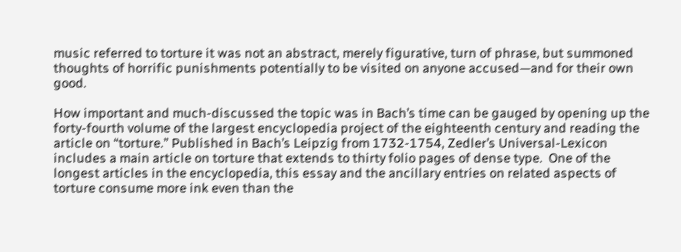music referred to torture it was not an abstract, merely figurative, turn of phrase, but summoned thoughts of horrific punishments potentially to be visited on anyone accused—and for their own good.

How important and much-discussed the topic was in Bach’s time can be gauged by opening up the forty-fourth volume of the largest encyclopedia project of the eighteenth century and reading the article on “torture.” Published in Bach’s Leipzig from 1732-1754, Zedler’s Universal-Lexicon includes a main article on torture that extends to thirty folio pages of dense type.  One of the longest articles in the encyclopedia, this essay and the ancillary entries on related aspects of torture consume more ink even than the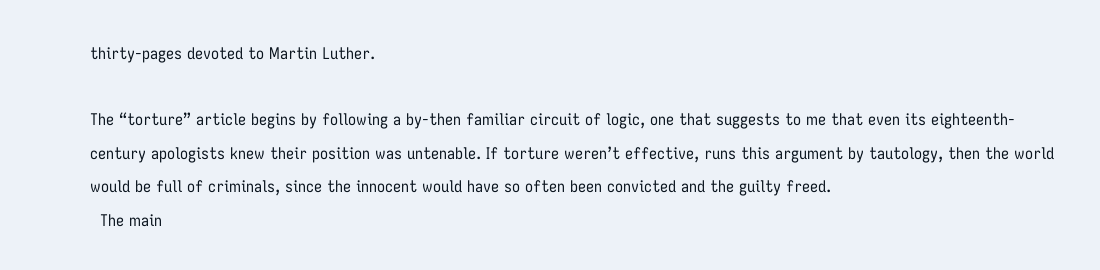thirty-pages devoted to Martin Luther.

The “torture” article begins by following a by-then familiar circuit of logic, one that suggests to me that even its eighteenth-century apologists knew their position was untenable. If torture weren’t effective, runs this argument by tautology, then the world would be full of criminals, since the innocent would have so often been convicted and the guilty freed.
  The main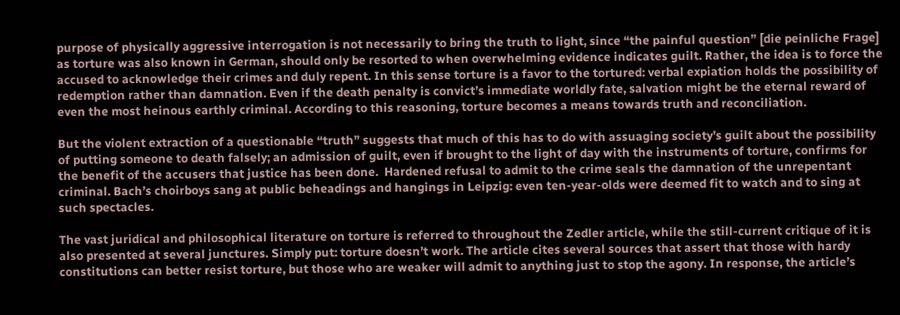purpose of physically aggressive interrogation is not necessarily to bring the truth to light, since “the painful question” [die peinliche Frage] as torture was also known in German, should only be resorted to when overwhelming evidence indicates guilt. Rather, the idea is to force the accused to acknowledge their crimes and duly repent. In this sense torture is a favor to the tortured: verbal expiation holds the possibility of redemption rather than damnation. Even if the death penalty is convict’s immediate worldly fate, salvation might be the eternal reward of even the most heinous earthly criminal. According to this reasoning, torture becomes a means towards truth and reconciliation.

But the violent extraction of a questionable “truth” suggests that much of this has to do with assuaging society’s guilt about the possibility of putting someone to death falsely; an admission of guilt, even if brought to the light of day with the instruments of torture, confirms for the benefit of the accusers that justice has been done.  Hardened refusal to admit to the crime seals the damnation of the unrepentant criminal. Bach’s choirboys sang at public beheadings and hangings in Leipzig: even ten-year-olds were deemed fit to watch and to sing at such spectacles.

The vast juridical and philosophical literature on torture is referred to throughout the Zedler article, while the still-current critique of it is also presented at several junctures. Simply put: torture doesn’t work. The article cites several sources that assert that those with hardy constitutions can better resist torture, but those who are weaker will admit to anything just to stop the agony. In response, the article’s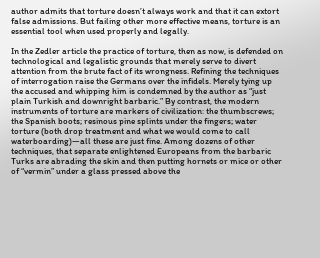author admits that torture doesn’t always work and that it can extort false admissions. But failing other more effective means, torture is an essential tool when used properly and legally.

In the Zedler article the practice of torture, then as now, is defended on technological and legalistic grounds that merely serve to divert attention from the brute fact of its wrongness. Refining the techniques of interrogation raise the Germans over the infidels. Merely tying up the accused and whipping him is condemned by the author as “just plain Turkish and downright barbaric.” By contrast, the modern instruments of torture are markers of civilization: the thumbscrews; the Spanish boots; resinous pine splints under the fingers; water torture (both drop treatment and what we would come to call waterboarding)—all these are just fine. Among dozens of other techniques, that separate enlightened Europeans from the barbaric Turks are abrading the skin and then putting hornets or mice or other of “vermin” under a glass pressed above the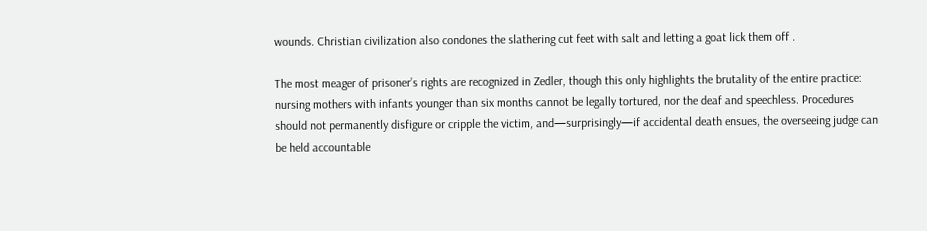wounds. Christian civilization also condones the slathering cut feet with salt and letting a goat lick them off .

The most meager of prisoner’s rights are recognized in Zedler, though this only highlights the brutality of the entire practice:  nursing mothers with infants younger than six months cannot be legally tortured, nor the deaf and speechless. Procedures should not permanently disfigure or cripple the victim, and—surprisingly—if accidental death ensues, the overseeing judge can be held accountable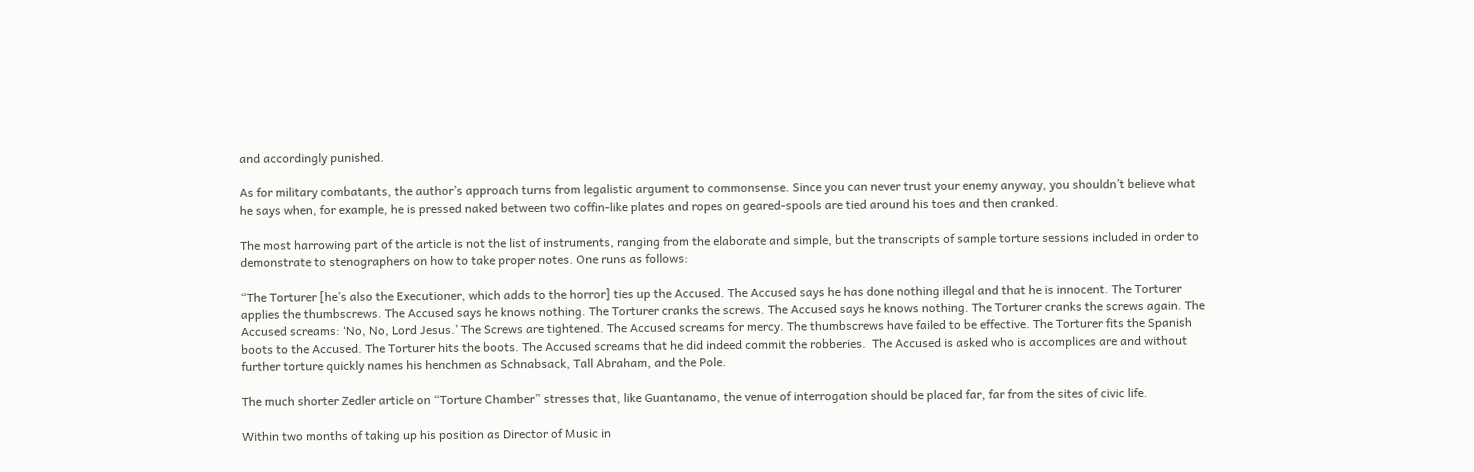and accordingly punished.

As for military combatants, the author’s approach turns from legalistic argument to commonsense. Since you can never trust your enemy anyway, you shouldn’t believe what he says when, for example, he is pressed naked between two coffin-like plates and ropes on geared-spools are tied around his toes and then cranked.

The most harrowing part of the article is not the list of instruments, ranging from the elaborate and simple, but the transcripts of sample torture sessions included in order to demonstrate to stenographers on how to take proper notes. One runs as follows:

“The Torturer [he’s also the Executioner, which adds to the horror] ties up the Accused. The Accused says he has done nothing illegal and that he is innocent. The Torturer applies the thumbscrews. The Accused says he knows nothing. The Torturer cranks the screws. The Accused says he knows nothing. The Torturer cranks the screws again. The Accused screams: ‘No, No, Lord Jesus.’ The Screws are tightened. The Accused screams for mercy. The thumbscrews have failed to be effective. The Torturer fits the Spanish boots to the Accused. The Torturer hits the boots. The Accused screams that he did indeed commit the robberies.  The Accused is asked who is accomplices are and without further torture quickly names his henchmen as Schnabsack, Tall Abraham, and the Pole.

The much shorter Zedler article on “Torture Chamber” stresses that, like Guantanamo, the venue of interrogation should be placed far, far from the sites of civic life.

Within two months of taking up his position as Director of Music in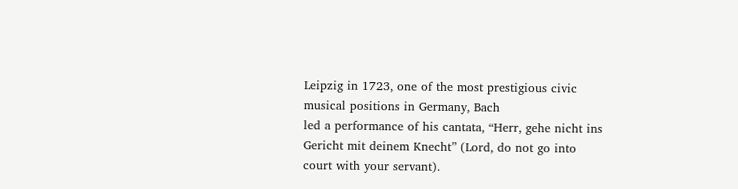Leipzig in 1723, one of the most prestigious civic musical positions in Germany, Bach
led a performance of his cantata, “Herr, gehe nicht ins Gericht mit deinem Knecht” (Lord, do not go into court with your servant).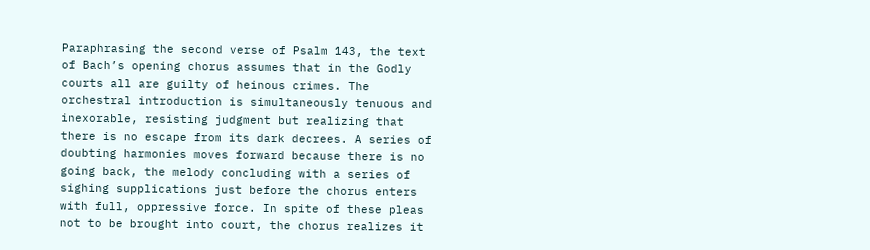Paraphrasing the second verse of Psalm 143, the text of Bach’s opening chorus assumes that in the Godly courts all are guilty of heinous crimes. The orchestral introduction is simultaneously tenuous and inexorable, resisting judgment but realizing that there is no escape from its dark decrees. A series of doubting harmonies moves forward because there is no going back, the melody concluding with a series of sighing supplications just before the chorus enters with full, oppressive force. In spite of these pleas not to be brought into court, the chorus realizes it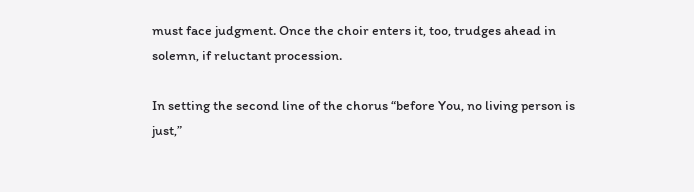must face judgment. Once the choir enters it, too, trudges ahead in solemn, if reluctant procession.

In setting the second line of the chorus “before You, no living person is just,”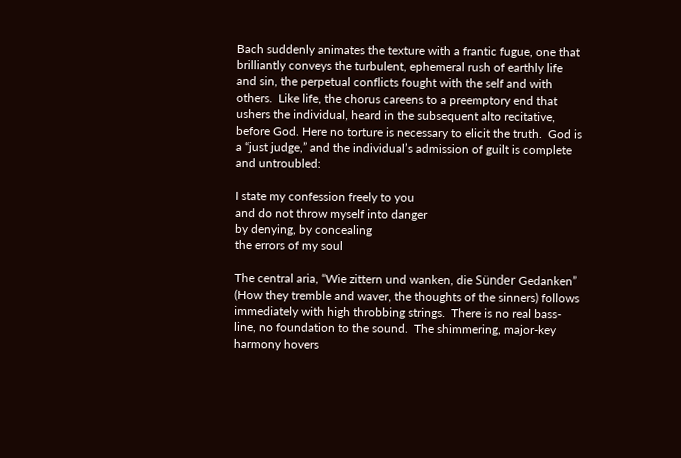Bach suddenly animates the texture with a frantic fugue, one that brilliantly conveys the turbulent, ephemeral rush of earthly life and sin, the perpetual conflicts fought with the self and with others.  Like life, the chorus careens to a preemptory end that ushers the individual, heard in the subsequent alto recitative, before God. Here no torture is necessary to elicit the truth.  God is a “just judge,” and the individual’s admission of guilt is complete and untroubled:

I state my confession freely to you
and do not throw myself into danger
by denying, by concealing
the errors of my soul

The central aria, “Wie zittern und wanken, die Sünder Gedanken” (How they tremble and waver, the thoughts of the sinners) follows immediately with high throbbing strings.  There is no real bass-line, no foundation to the sound.  The shimmering, major-key harmony hovers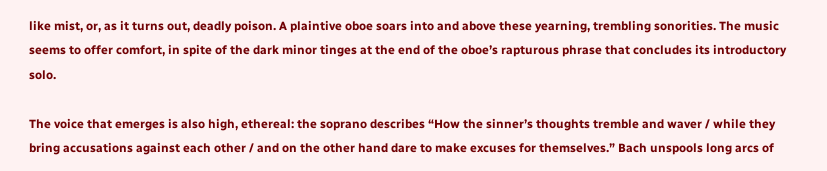like mist, or, as it turns out, deadly poison. A plaintive oboe soars into and above these yearning, trembling sonorities. The music seems to offer comfort, in spite of the dark minor tinges at the end of the oboe’s rapturous phrase that concludes its introductory solo.

The voice that emerges is also high, ethereal: the soprano describes “How the sinner’s thoughts tremble and waver / while they bring accusations against each other / and on the other hand dare to make excuses for themselves.” Bach unspools long arcs of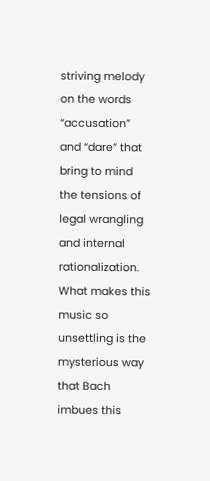striving melody on the words “accusation” and “dare” that bring to mind the tensions of legal wrangling and internal rationalization. What makes this music so unsettling is the mysterious way that Bach imbues this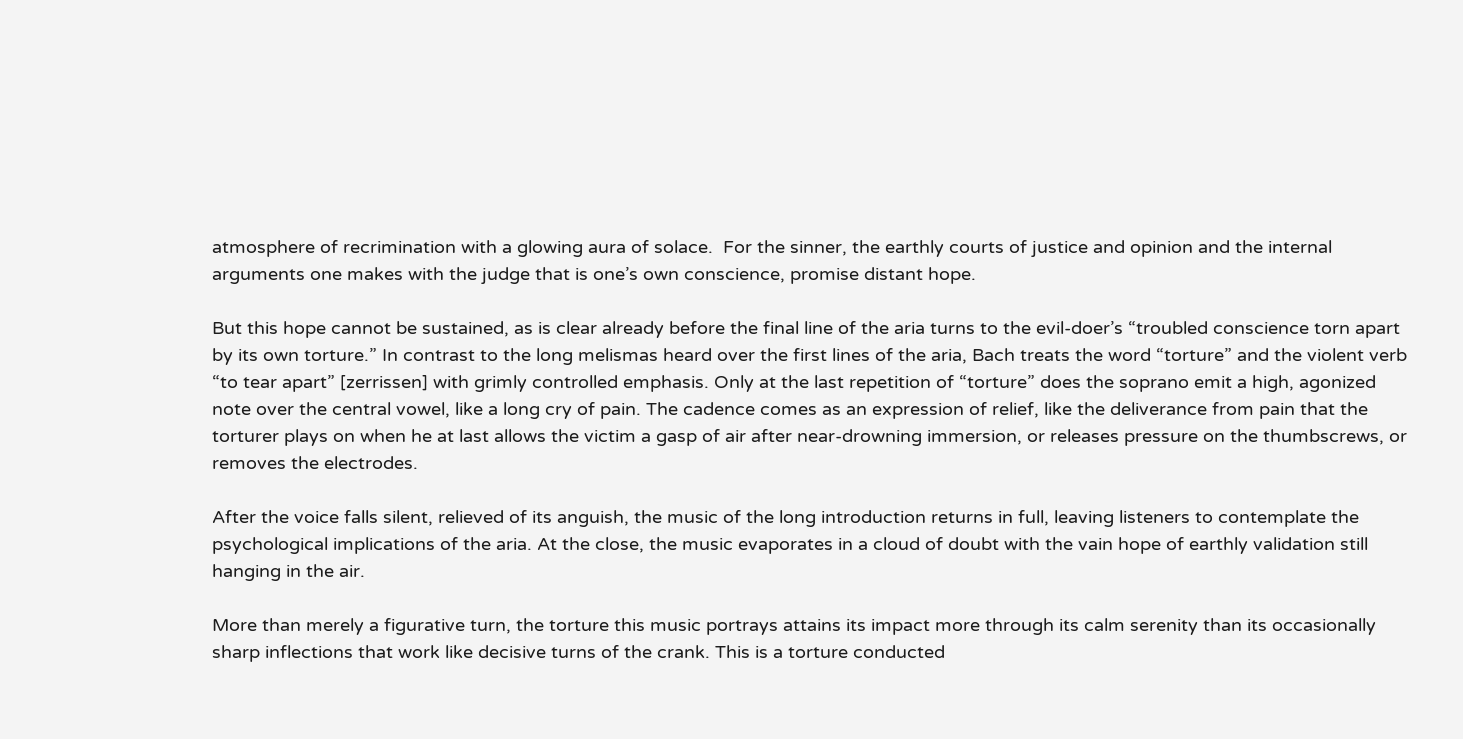atmosphere of recrimination with a glowing aura of solace.  For the sinner, the earthly courts of justice and opinion and the internal arguments one makes with the judge that is one’s own conscience, promise distant hope.

But this hope cannot be sustained, as is clear already before the final line of the aria turns to the evil-doer’s “troubled conscience torn apart by its own torture.” In contrast to the long melismas heard over the first lines of the aria, Bach treats the word “torture” and the violent verb “to tear apart” [zerrissen] with grimly controlled emphasis. Only at the last repetition of “torture” does the soprano emit a high, agonized note over the central vowel, like a long cry of pain. The cadence comes as an expression of relief, like the deliverance from pain that the torturer plays on when he at last allows the victim a gasp of air after near-drowning immersion, or releases pressure on the thumbscrews, or removes the electrodes.

After the voice falls silent, relieved of its anguish, the music of the long introduction returns in full, leaving listeners to contemplate the psychological implications of the aria. At the close, the music evaporates in a cloud of doubt with the vain hope of earthly validation still hanging in the air.

More than merely a figurative turn, the torture this music portrays attains its impact more through its calm serenity than its occasionally sharp inflections that work like decisive turns of the crank. This is a torture conducted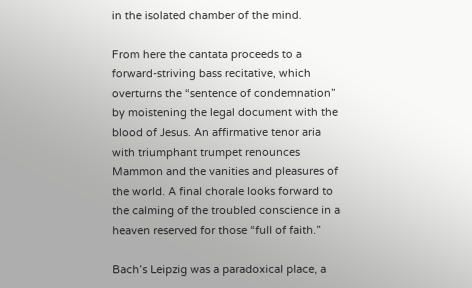in the isolated chamber of the mind.

From here the cantata proceeds to a forward-striving bass recitative, which overturns the “sentence of condemnation” by moistening the legal document with the blood of Jesus. An affirmative tenor aria with triumphant trumpet renounces Mammon and the vanities and pleasures of the world. A final chorale looks forward to the calming of the troubled conscience in a heaven reserved for those “full of faith.”

Bach’s Leipzig was a paradoxical place, a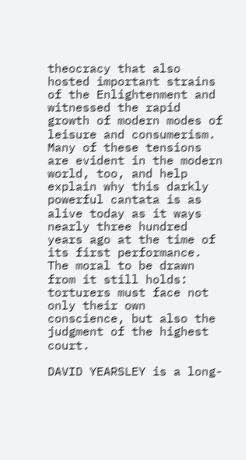theocracy that also hosted important strains of the Enlightenment and witnessed the rapid growth of modern modes of leisure and consumerism. Many of these tensions are evident in the modern world, too, and help explain why this darkly powerful cantata is as alive today as it ways nearly three hundred years ago at the time of its first performance. The moral to be drawn from it still holds: torturers must face not only their own conscience, but also the judgment of the highest court.

DAVID YEARSLEY is a long-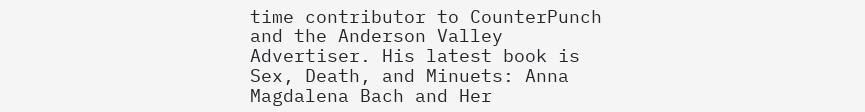time contributor to CounterPunch and the Anderson Valley Advertiser. His latest book is Sex, Death, and Minuets: Anna Magdalena Bach and Her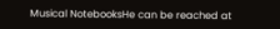Musical NotebooksHe can be reached at